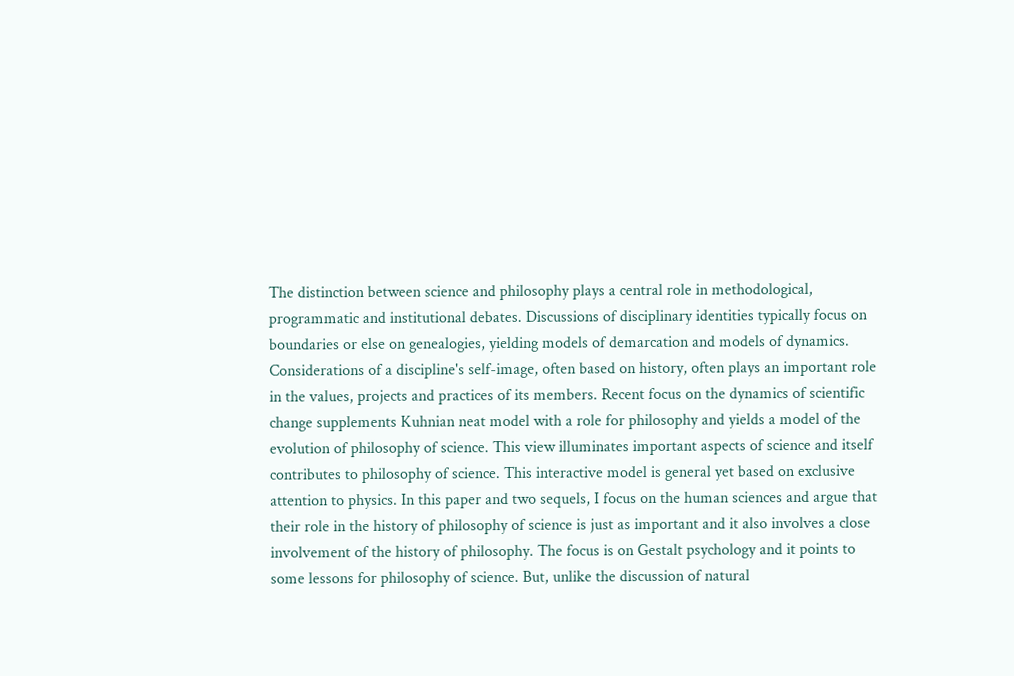The distinction between science and philosophy plays a central role in methodological, programmatic and institutional debates. Discussions of disciplinary identities typically focus on boundaries or else on genealogies, yielding models of demarcation and models of dynamics. Considerations of a discipline's self-image, often based on history, often plays an important role in the values, projects and practices of its members. Recent focus on the dynamics of scientific change supplements Kuhnian neat model with a role for philosophy and yields a model of the evolution of philosophy of science. This view illuminates important aspects of science and itself contributes to philosophy of science. This interactive model is general yet based on exclusive attention to physics. In this paper and two sequels, I focus on the human sciences and argue that their role in the history of philosophy of science is just as important and it also involves a close involvement of the history of philosophy. The focus is on Gestalt psychology and it points to some lessons for philosophy of science. But, unlike the discussion of natural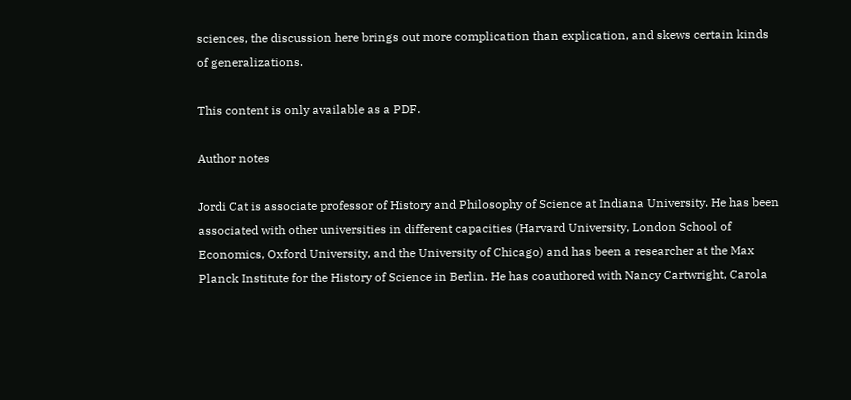sciences, the discussion here brings out more complication than explication, and skews certain kinds of generalizations.

This content is only available as a PDF.

Author notes

Jordi Cat is associate professor of History and Philosophy of Science at Indiana University. He has been associated with other universities in different capacities (Harvard University, London School of Economics, Oxford University, and the University of Chicago) and has been a researcher at the Max Planck Institute for the History of Science in Berlin. He has coauthored with Nancy Cartwright, Carola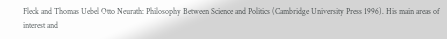Fleck and Thomas Uebel Otto Neurath: Philosophy Between Science and Politics (Cambridge University Press 1996). His main areas of interest and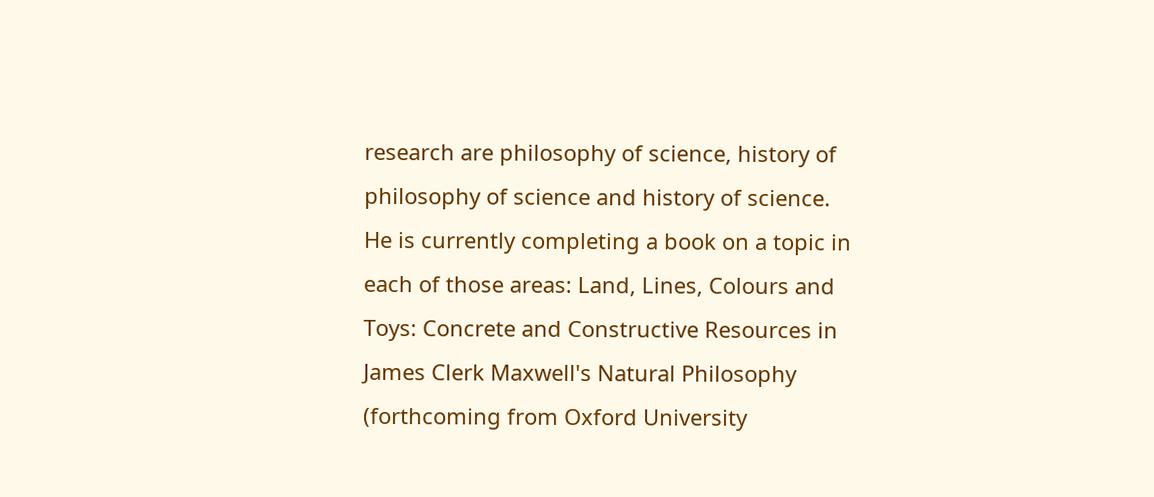research are philosophy of science, history of philosophy of science and history of science. He is currently completing a book on a topic in each of those areas: Land, Lines, Colours and Toys: Concrete and Constructive Resources in James Clerk Maxwell's Natural Philosophy (forthcoming from Oxford University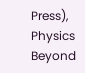Press), Physics Beyond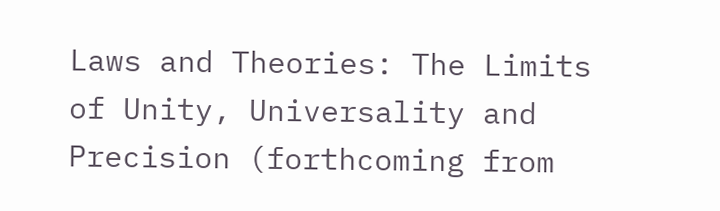Laws and Theories: The Limits of Unity, Universality and Precision (forthcoming from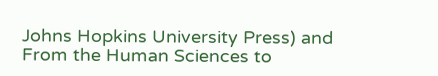Johns Hopkins University Press) and From the Human Sciences to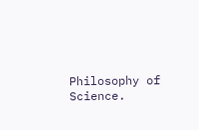Philosophy of Science.